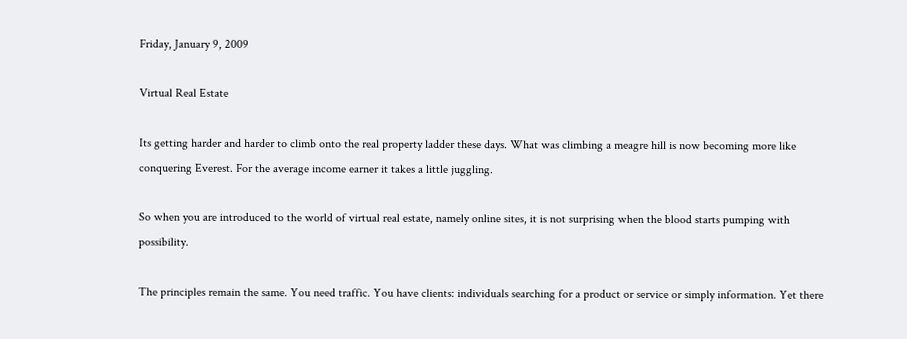Friday, January 9, 2009

Virtual Real Estate

Its getting harder and harder to climb onto the real property ladder these days. What was climbing a meagre hill is now becoming more like conquering Everest. For the average income earner it takes a little juggling.

So when you are introduced to the world of virtual real estate, namely online sites, it is not surprising when the blood starts pumping with possibility.

The principles remain the same. You need traffic. You have clients: individuals searching for a product or service or simply information. Yet there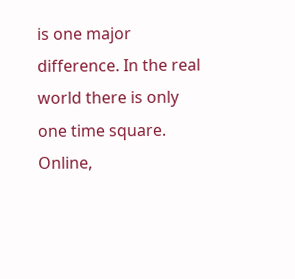is one major difference. In the real world there is only one time square. Online,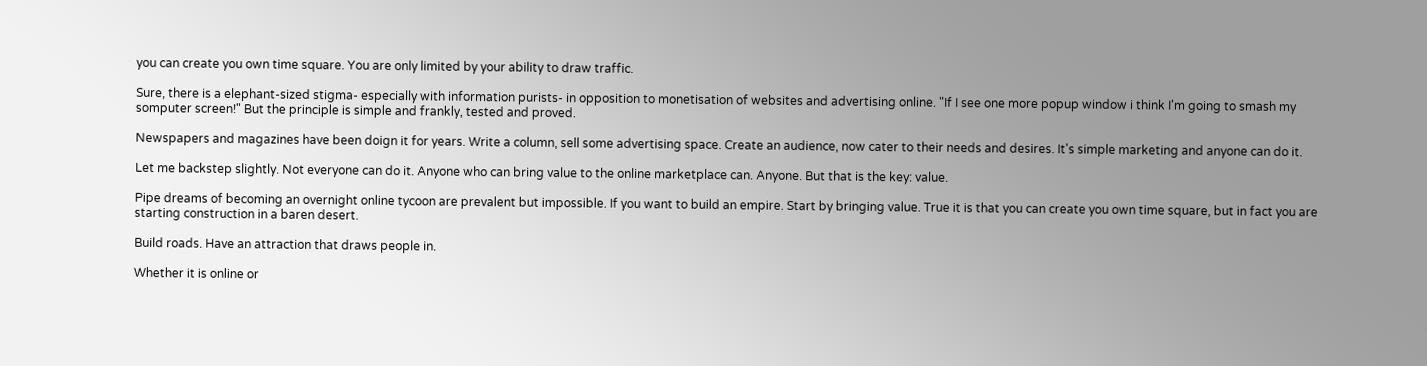you can create you own time square. You are only limited by your ability to draw traffic.

Sure, there is a elephant-sized stigma- especially with information purists- in opposition to monetisation of websites and advertising online. "If I see one more popup window i think I'm going to smash my somputer screen!" But the principle is simple and frankly, tested and proved.

Newspapers and magazines have been doign it for years. Write a column, sell some advertising space. Create an audience, now cater to their needs and desires. It's simple marketing and anyone can do it.

Let me backstep slightly. Not everyone can do it. Anyone who can bring value to the online marketplace can. Anyone. But that is the key: value.

Pipe dreams of becoming an overnight online tycoon are prevalent but impossible. If you want to build an empire. Start by bringing value. True it is that you can create you own time square, but in fact you are starting construction in a baren desert.

Build roads. Have an attraction that draws people in.

Whether it is online or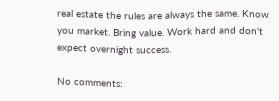real estate the rules are always the same. Know you market. Bring value. Work hard and don't expect overnight success.

No comments: